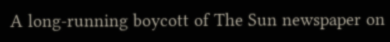A long-running boycott of The Sun newspaper on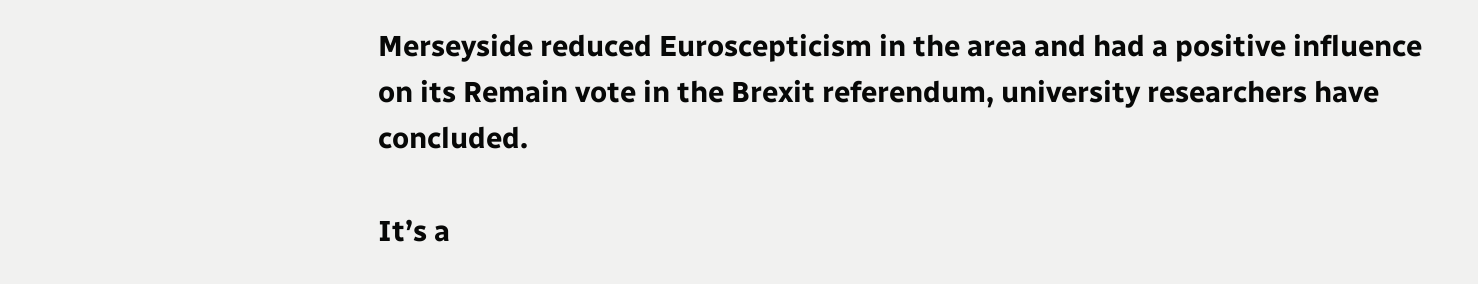Merseyside reduced Euroscepticism in the area and had a positive influence on its Remain vote in the Brexit referendum, university researchers have concluded.

It’s a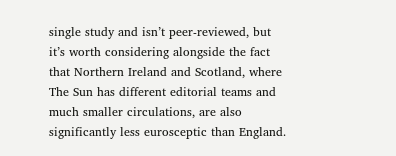single study and isn’t peer-reviewed, but it’s worth considering alongside the fact that Northern Ireland and Scotland, where The Sun has different editorial teams and much smaller circulations, are also significantly less eurosceptic than England.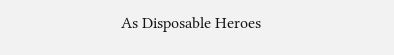As Disposable Heroes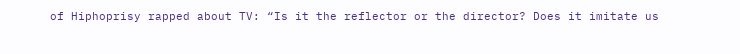of Hiphoprisy rapped about TV: “Is it the reflector or the director? Does it imitate us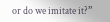or do we imitate it?”